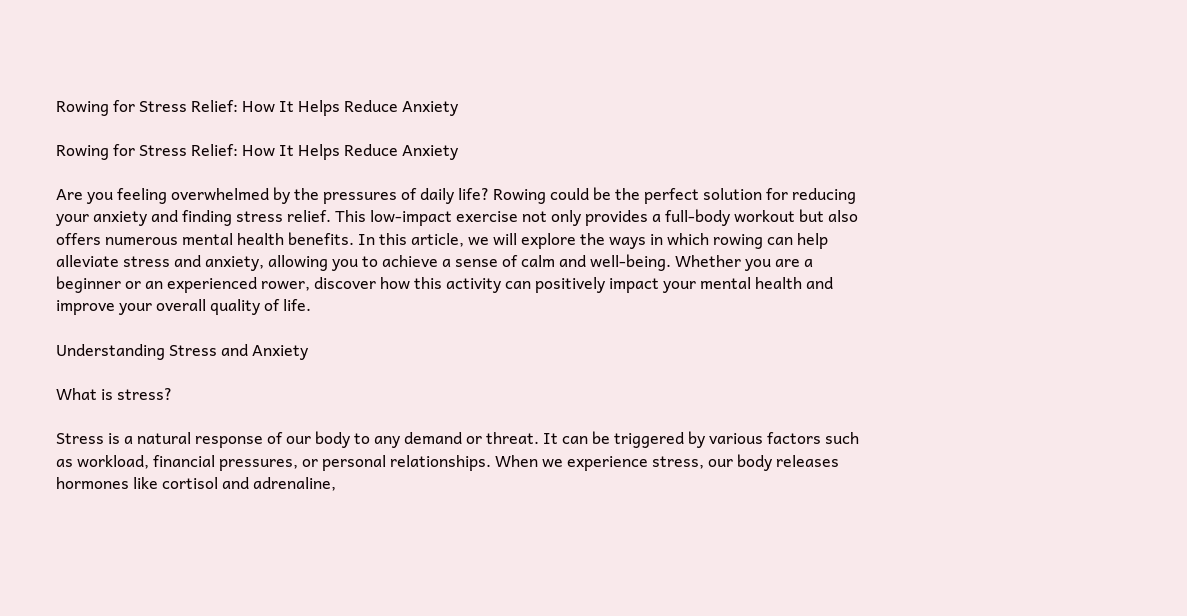Rowing for Stress Relief: How It Helps Reduce Anxiety

Rowing for Stress Relief: How It Helps Reduce Anxiety

Are you feeling overwhelmed by the pressures of daily life? Rowing could be the perfect solution for reducing your anxiety and finding stress relief. This low-impact exercise not only provides a full-body workout but also offers numerous mental health benefits. In this article, we will explore the ways in which rowing can help alleviate stress and anxiety, allowing you to achieve a sense of calm and well-being. Whether you are a beginner or an experienced rower, discover how this activity can positively impact your mental health and improve your overall quality of life.

Understanding Stress and Anxiety

What is stress?

Stress is a natural response of our body to any demand or threat. It can be triggered by various factors such as workload, financial pressures, or personal relationships. When we experience stress, our body releases hormones like cortisol and adrenaline,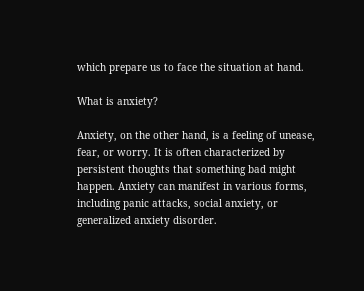which prepare us to face the situation at hand.

What is anxiety?

Anxiety, on the other hand, is a feeling of unease, fear, or worry. It is often characterized by persistent thoughts that something bad might happen. Anxiety can manifest in various forms, including panic attacks, social anxiety, or generalized anxiety disorder.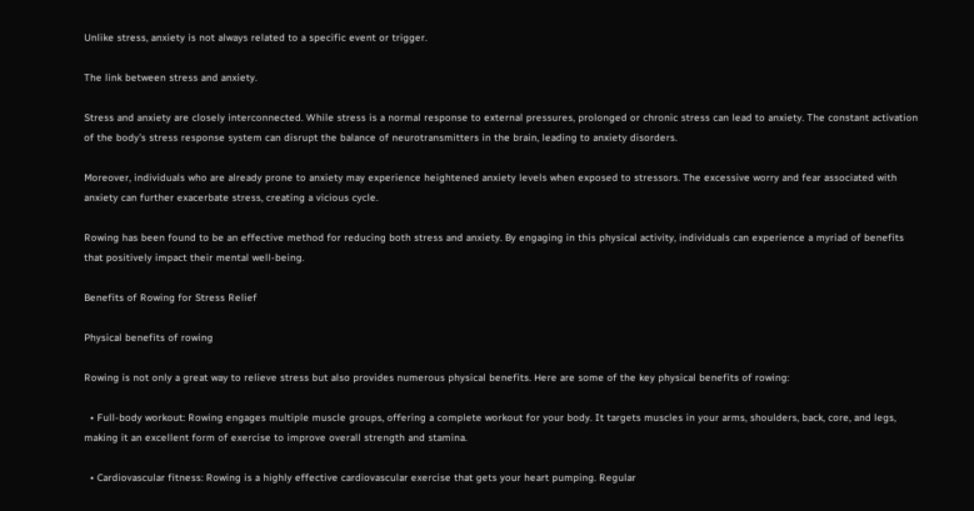Unlike stress, anxiety is not always related to a specific event or trigger.

The link between stress and anxiety.

Stress and anxiety are closely interconnected. While stress is a normal response to external pressures, prolonged or chronic stress can lead to anxiety. The constant activation of the body’s stress response system can disrupt the balance of neurotransmitters in the brain, leading to anxiety disorders.

Moreover, individuals who are already prone to anxiety may experience heightened anxiety levels when exposed to stressors. The excessive worry and fear associated with anxiety can further exacerbate stress, creating a vicious cycle.

Rowing has been found to be an effective method for reducing both stress and anxiety. By engaging in this physical activity, individuals can experience a myriad of benefits that positively impact their mental well-being.

Benefits of Rowing for Stress Relief

Physical benefits of rowing

Rowing is not only a great way to relieve stress but also provides numerous physical benefits. Here are some of the key physical benefits of rowing:

  • Full-body workout: Rowing engages multiple muscle groups, offering a complete workout for your body. It targets muscles in your arms, shoulders, back, core, and legs, making it an excellent form of exercise to improve overall strength and stamina.

  • Cardiovascular fitness: Rowing is a highly effective cardiovascular exercise that gets your heart pumping. Regular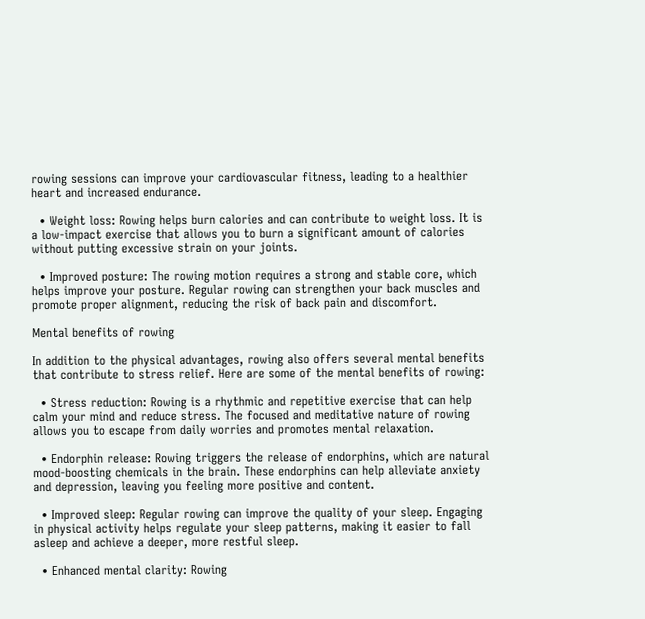rowing sessions can improve your cardiovascular fitness, leading to a healthier heart and increased endurance.

  • Weight loss: Rowing helps burn calories and can contribute to weight loss. It is a low-impact exercise that allows you to burn a significant amount of calories without putting excessive strain on your joints.

  • Improved posture: The rowing motion requires a strong and stable core, which helps improve your posture. Regular rowing can strengthen your back muscles and promote proper alignment, reducing the risk of back pain and discomfort.

Mental benefits of rowing

In addition to the physical advantages, rowing also offers several mental benefits that contribute to stress relief. Here are some of the mental benefits of rowing:

  • Stress reduction: Rowing is a rhythmic and repetitive exercise that can help calm your mind and reduce stress. The focused and meditative nature of rowing allows you to escape from daily worries and promotes mental relaxation.

  • Endorphin release: Rowing triggers the release of endorphins, which are natural mood-boosting chemicals in the brain. These endorphins can help alleviate anxiety and depression, leaving you feeling more positive and content.

  • Improved sleep: Regular rowing can improve the quality of your sleep. Engaging in physical activity helps regulate your sleep patterns, making it easier to fall asleep and achieve a deeper, more restful sleep.

  • Enhanced mental clarity: Rowing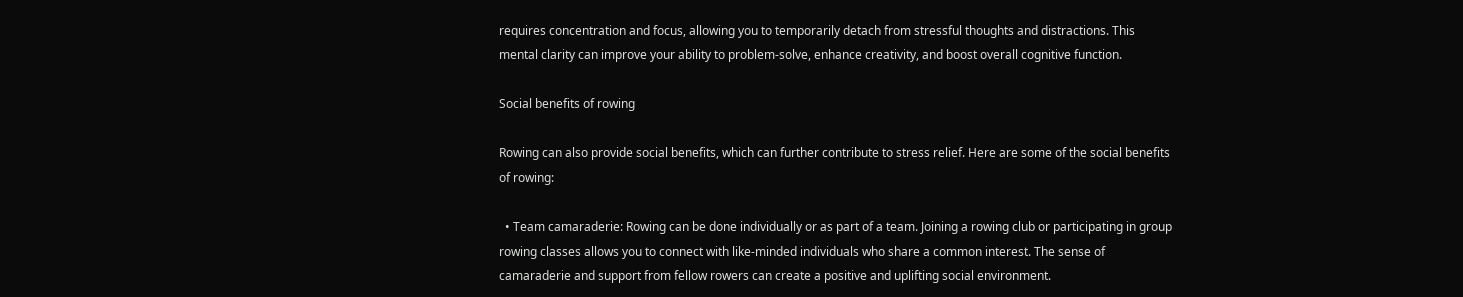requires concentration and focus, allowing you to temporarily detach from stressful thoughts and distractions. This mental clarity can improve your ability to problem-solve, enhance creativity, and boost overall cognitive function.

Social benefits of rowing

Rowing can also provide social benefits, which can further contribute to stress relief. Here are some of the social benefits of rowing:

  • Team camaraderie: Rowing can be done individually or as part of a team. Joining a rowing club or participating in group rowing classes allows you to connect with like-minded individuals who share a common interest. The sense of camaraderie and support from fellow rowers can create a positive and uplifting social environment.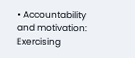• Accountability and motivation: Exercising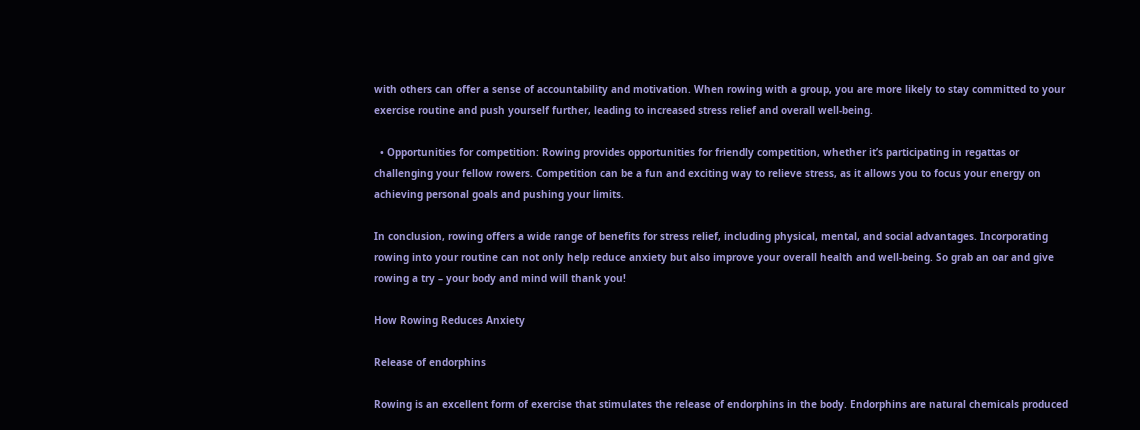with others can offer a sense of accountability and motivation. When rowing with a group, you are more likely to stay committed to your exercise routine and push yourself further, leading to increased stress relief and overall well-being.

  • Opportunities for competition: Rowing provides opportunities for friendly competition, whether it’s participating in regattas or challenging your fellow rowers. Competition can be a fun and exciting way to relieve stress, as it allows you to focus your energy on achieving personal goals and pushing your limits.

In conclusion, rowing offers a wide range of benefits for stress relief, including physical, mental, and social advantages. Incorporating rowing into your routine can not only help reduce anxiety but also improve your overall health and well-being. So grab an oar and give rowing a try – your body and mind will thank you!

How Rowing Reduces Anxiety

Release of endorphins

Rowing is an excellent form of exercise that stimulates the release of endorphins in the body. Endorphins are natural chemicals produced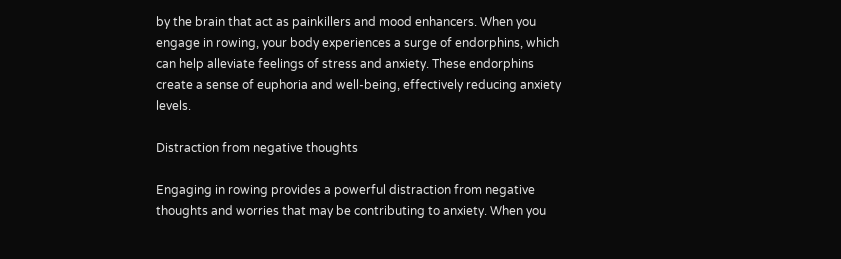by the brain that act as painkillers and mood enhancers. When you engage in rowing, your body experiences a surge of endorphins, which can help alleviate feelings of stress and anxiety. These endorphins create a sense of euphoria and well-being, effectively reducing anxiety levels.

Distraction from negative thoughts

Engaging in rowing provides a powerful distraction from negative thoughts and worries that may be contributing to anxiety. When you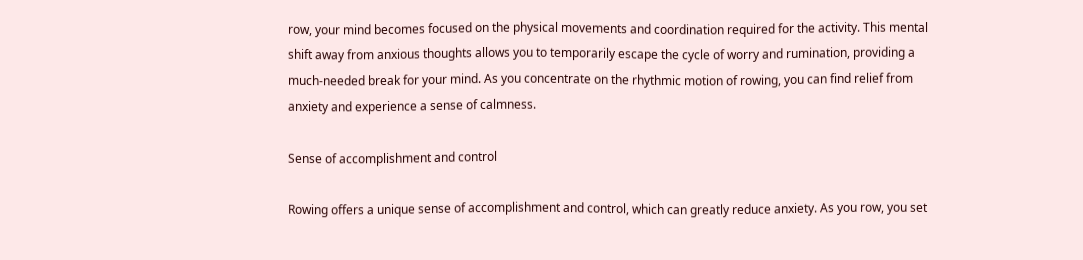row, your mind becomes focused on the physical movements and coordination required for the activity. This mental shift away from anxious thoughts allows you to temporarily escape the cycle of worry and rumination, providing a much-needed break for your mind. As you concentrate on the rhythmic motion of rowing, you can find relief from anxiety and experience a sense of calmness.

Sense of accomplishment and control

Rowing offers a unique sense of accomplishment and control, which can greatly reduce anxiety. As you row, you set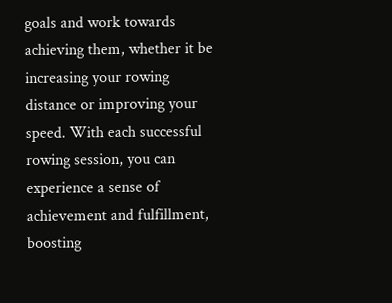goals and work towards achieving them, whether it be increasing your rowing distance or improving your speed. With each successful rowing session, you can experience a sense of achievement and fulfillment, boosting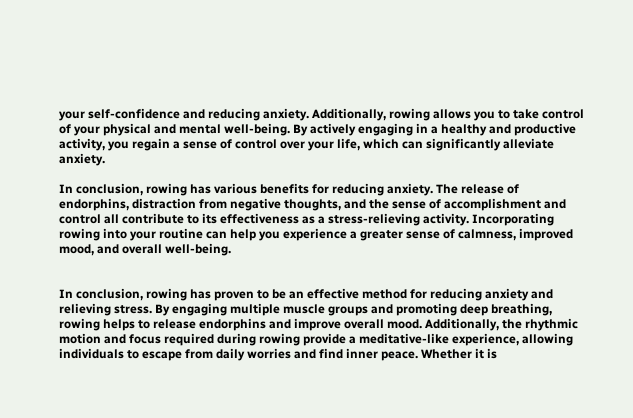your self-confidence and reducing anxiety. Additionally, rowing allows you to take control of your physical and mental well-being. By actively engaging in a healthy and productive activity, you regain a sense of control over your life, which can significantly alleviate anxiety.

In conclusion, rowing has various benefits for reducing anxiety. The release of endorphins, distraction from negative thoughts, and the sense of accomplishment and control all contribute to its effectiveness as a stress-relieving activity. Incorporating rowing into your routine can help you experience a greater sense of calmness, improved mood, and overall well-being.


In conclusion, rowing has proven to be an effective method for reducing anxiety and relieving stress. By engaging multiple muscle groups and promoting deep breathing, rowing helps to release endorphins and improve overall mood. Additionally, the rhythmic motion and focus required during rowing provide a meditative-like experience, allowing individuals to escape from daily worries and find inner peace. Whether it is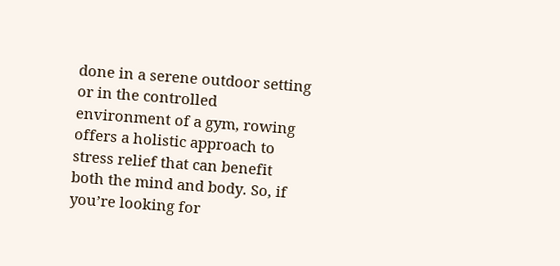done in a serene outdoor setting or in the controlled environment of a gym, rowing offers a holistic approach to stress relief that can benefit both the mind and body. So, if you’re looking for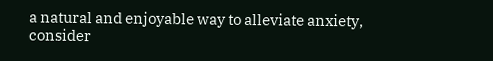a natural and enjoyable way to alleviate anxiety, consider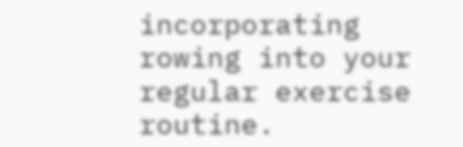incorporating rowing into your regular exercise routine.